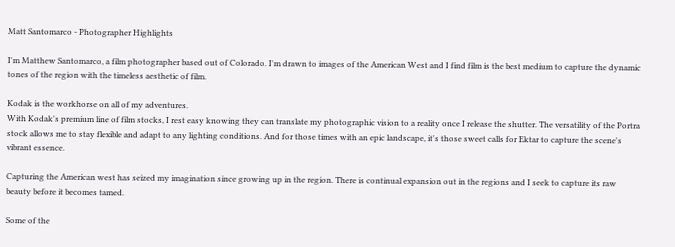Matt Santomarco - Photographer Highlights

I'm Matthew Santomarco, a film photographer based out of Colorado. I'm drawn to images of the American West and I find film is the best medium to capture the dynamic tones of the region with the timeless aesthetic of film.

Kodak is the workhorse on all of my adventures.
With Kodak's premium line of film stocks, I rest easy knowing they can translate my photographic vision to a reality once I release the shutter. The versatility of the Portra stock allows me to stay flexible and adapt to any lighting conditions. And for those times with an epic landscape, it's those sweet calls for Ektar to capture the scene's vibrant essence.

Capturing the American west has seized my imagination since growing up in the region. There is continual expansion out in the regions and I seek to capture its raw beauty before it becomes tamed.

Some of the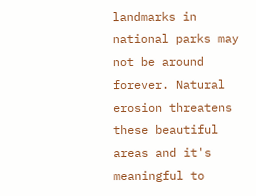landmarks in national parks may not be around forever. Natural erosion threatens these beautiful areas and it's meaningful to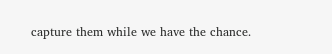capture them while we have the chance.